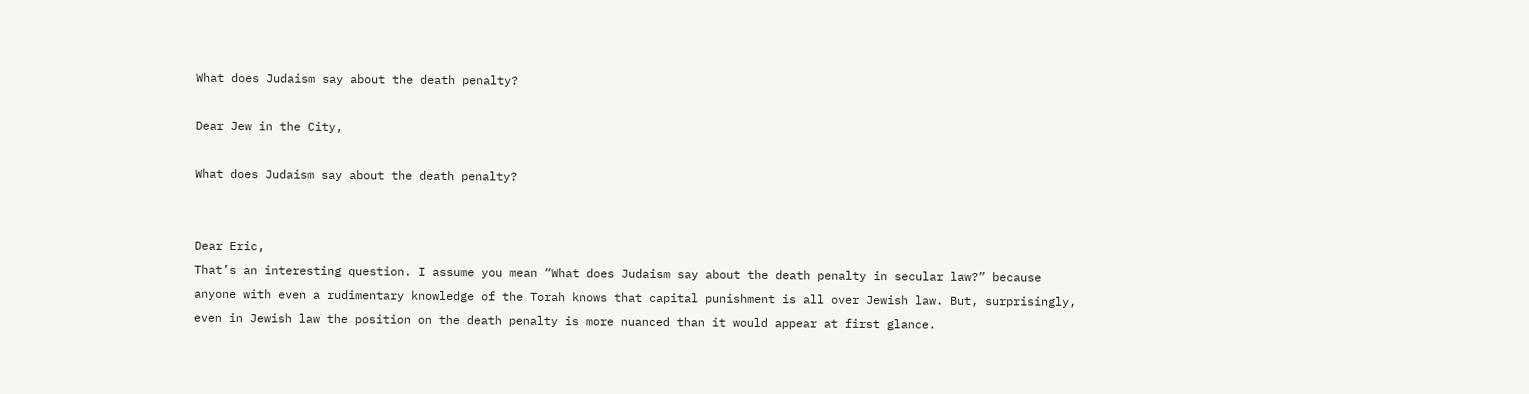What does Judaism say about the death penalty?

Dear Jew in the City,

What does Judaism say about the death penalty?


Dear Eric,
That’s an interesting question. I assume you mean “What does Judaism say about the death penalty in secular law?” because anyone with even a rudimentary knowledge of the Torah knows that capital punishment is all over Jewish law. But, surprisingly, even in Jewish law the position on the death penalty is more nuanced than it would appear at first glance.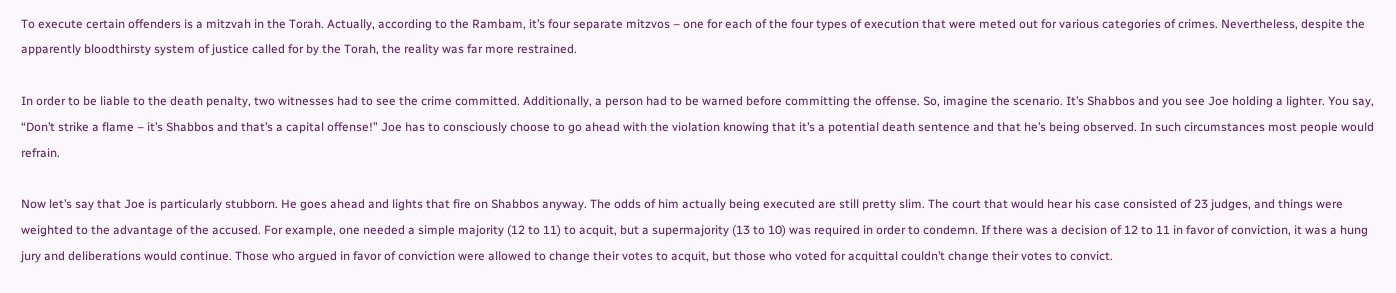To execute certain offenders is a mitzvah in the Torah. Actually, according to the Rambam, it’s four separate mitzvos – one for each of the four types of execution that were meted out for various categories of crimes. Nevertheless, despite the apparently bloodthirsty system of justice called for by the Torah, the reality was far more restrained.

In order to be liable to the death penalty, two witnesses had to see the crime committed. Additionally, a person had to be warned before committing the offense. So, imagine the scenario. It’s Shabbos and you see Joe holding a lighter. You say, “Don’t strike a flame – it’s Shabbos and that’s a capital offense!” Joe has to consciously choose to go ahead with the violation knowing that it’s a potential death sentence and that he’s being observed. In such circumstances most people would refrain.

Now let’s say that Joe is particularly stubborn. He goes ahead and lights that fire on Shabbos anyway. The odds of him actually being executed are still pretty slim. The court that would hear his case consisted of 23 judges, and things were weighted to the advantage of the accused. For example, one needed a simple majority (12 to 11) to acquit, but a supermajority (13 to 10) was required in order to condemn. If there was a decision of 12 to 11 in favor of conviction, it was a hung jury and deliberations would continue. Those who argued in favor of conviction were allowed to change their votes to acquit, but those who voted for acquittal couldn’t change their votes to convict.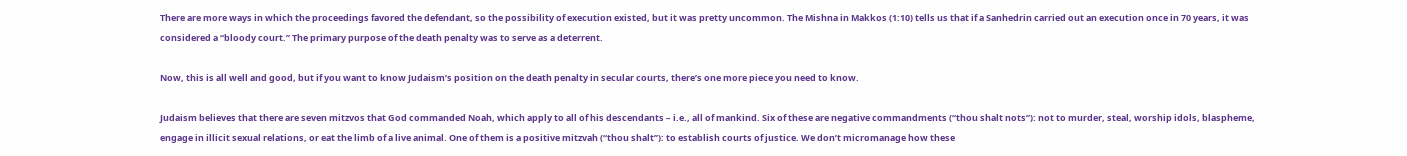There are more ways in which the proceedings favored the defendant, so the possibility of execution existed, but it was pretty uncommon. The Mishna in Makkos (1:10) tells us that if a Sanhedrin carried out an execution once in 70 years, it was considered a “bloody court.” The primary purpose of the death penalty was to serve as a deterrent.

Now, this is all well and good, but if you want to know Judaism’s position on the death penalty in secular courts, there’s one more piece you need to know.

Judaism believes that there are seven mitzvos that God commanded Noah, which apply to all of his descendants – i.e., all of mankind. Six of these are negative commandments (“thou shalt nots”): not to murder, steal, worship idols, blaspheme, engage in illicit sexual relations, or eat the limb of a live animal. One of them is a positive mitzvah (“thou shalt”): to establish courts of justice. We don’t micromanage how these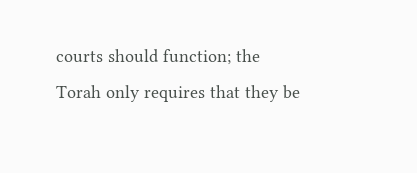courts should function; the Torah only requires that they be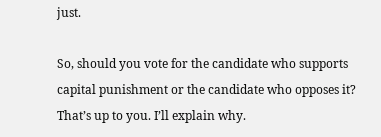just.

So, should you vote for the candidate who supports capital punishment or the candidate who opposes it? That’s up to you. I’ll explain why.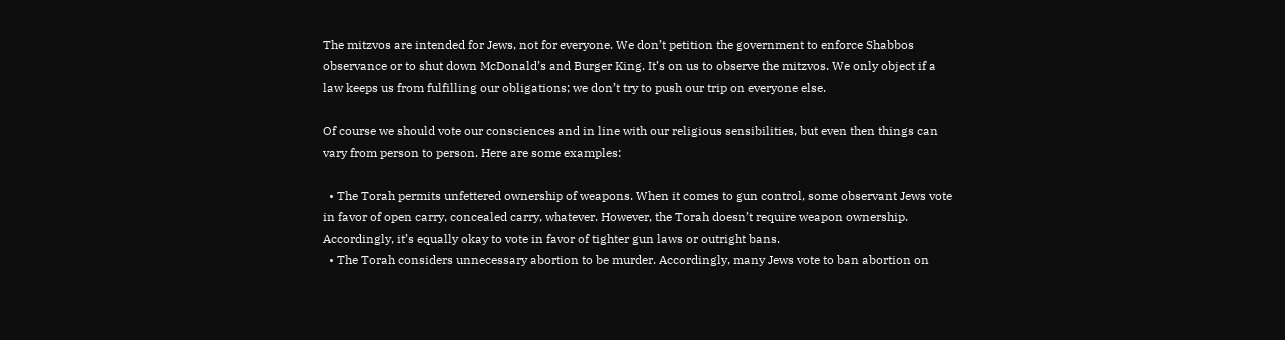The mitzvos are intended for Jews, not for everyone. We don’t petition the government to enforce Shabbos observance or to shut down McDonald’s and Burger King. It’s on us to observe the mitzvos. We only object if a law keeps us from fulfilling our obligations; we don’t try to push our trip on everyone else.

Of course we should vote our consciences and in line with our religious sensibilities, but even then things can vary from person to person. Here are some examples:

  • The Torah permits unfettered ownership of weapons. When it comes to gun control, some observant Jews vote in favor of open carry, concealed carry, whatever. However, the Torah doesn’t require weapon ownership. Accordingly, it’s equally okay to vote in favor of tighter gun laws or outright bans.
  • The Torah considers unnecessary abortion to be murder. Accordingly, many Jews vote to ban abortion on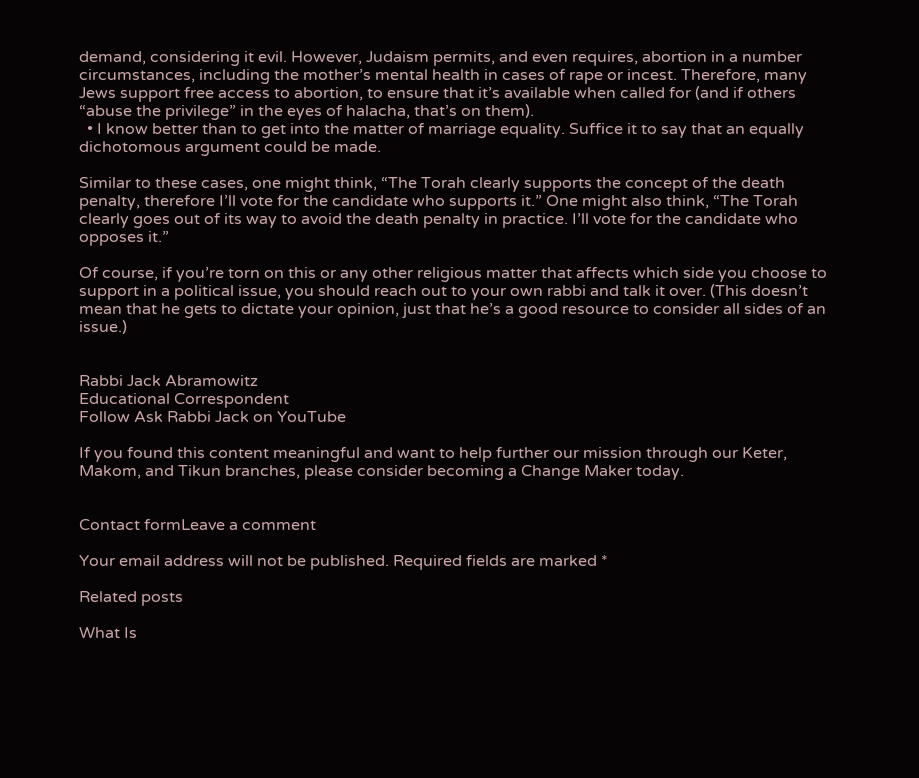demand, considering it evil. However, Judaism permits, and even requires, abortion in a number circumstances, including the mother’s mental health in cases of rape or incest. Therefore, many Jews support free access to abortion, to ensure that it’s available when called for (and if others “abuse the privilege” in the eyes of halacha, that’s on them).
  • I know better than to get into the matter of marriage equality. Suffice it to say that an equally dichotomous argument could be made.

Similar to these cases, one might think, “The Torah clearly supports the concept of the death penalty, therefore I’ll vote for the candidate who supports it.” One might also think, “The Torah clearly goes out of its way to avoid the death penalty in practice. I’ll vote for the candidate who opposes it.”

Of course, if you’re torn on this or any other religious matter that affects which side you choose to support in a political issue, you should reach out to your own rabbi and talk it over. (This doesn’t mean that he gets to dictate your opinion, just that he’s a good resource to consider all sides of an issue.)


Rabbi Jack Abramowitz
Educational Correspondent
Follow Ask Rabbi Jack on YouTube

If you found this content meaningful and want to help further our mission through our Keter, Makom, and Tikun branches, please consider becoming a Change Maker today.


Contact formLeave a comment

Your email address will not be published. Required fields are marked *

Related posts

What Is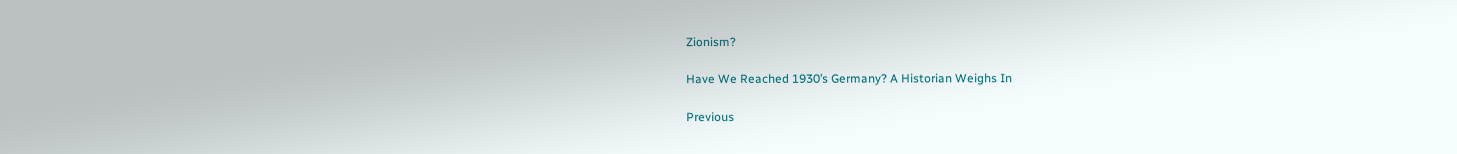Zionism?

Have We Reached 1930’s Germany? A Historian Weighs In

Previous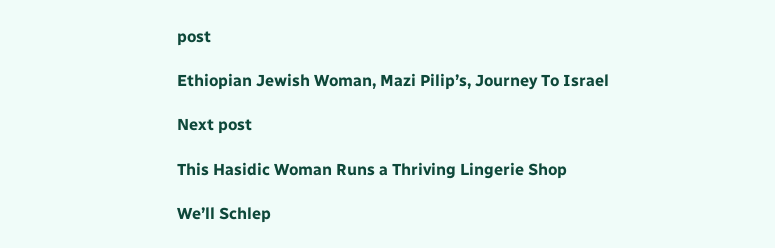post

Ethiopian Jewish Woman, Mazi Pilip’s, Journey To Israel

Next post

This Hasidic Woman Runs a Thriving Lingerie Shop

We’ll Schlep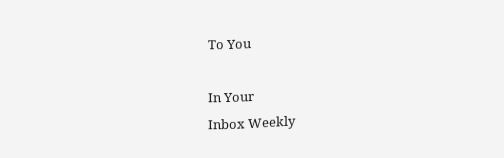To You

In Your
Inbox Weekly